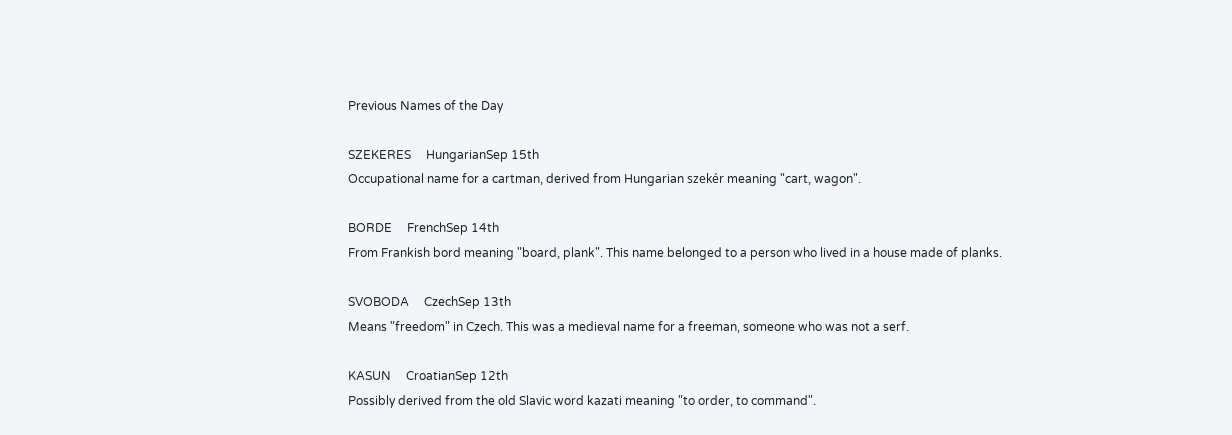Previous Names of the Day

SZEKERES     HungarianSep 15th
Occupational name for a cartman, derived from Hungarian szekér meaning "cart, wagon".

BORDE     FrenchSep 14th
From Frankish bord meaning "board, plank". This name belonged to a person who lived in a house made of planks.

SVOBODA     CzechSep 13th
Means "freedom" in Czech. This was a medieval name for a freeman, someone who was not a serf.

KASUN     CroatianSep 12th
Possibly derived from the old Slavic word kazati meaning "to order, to command".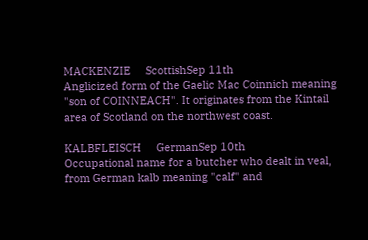MACKENZIE     ScottishSep 11th
Anglicized form of the Gaelic Mac Coinnich meaning "son of COINNEACH". It originates from the Kintail area of Scotland on the northwest coast.

KALBFLEISCH     GermanSep 10th
Occupational name for a butcher who dealt in veal, from German kalb meaning "calf" and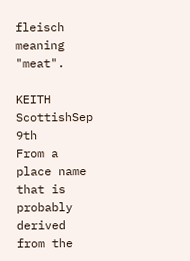fleisch meaning "meat".

KEITH     ScottishSep 9th
From a place name that is probably derived from the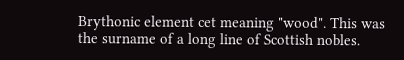Brythonic element cet meaning "wood". This was the surname of a long line of Scottish nobles.